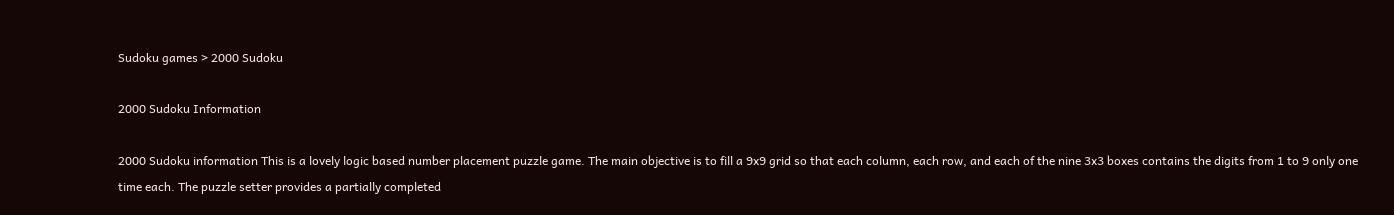Sudoku games > 2000 Sudoku

2000 Sudoku Information

2000 Sudoku information This is a lovely logic based number placement puzzle game. The main objective is to fill a 9x9 grid so that each column, each row, and each of the nine 3x3 boxes contains the digits from 1 to 9 only one time each. The puzzle setter provides a partially completed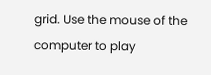grid. Use the mouse of the computer to play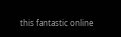this fantastic online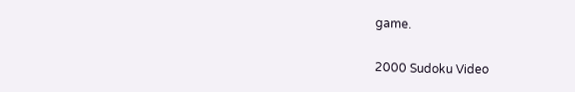game.

2000 Sudoku Video